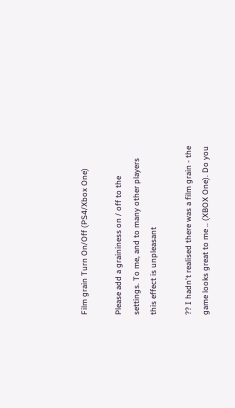Film grain Turn On/Off (PS4/Xbox One)

Please add a graininess on / off to the settings. To me, and to many other players this effect is unpleasant

?? I hadn't realised there was a film grain - the game looks great to me .. (XBOX One). Do you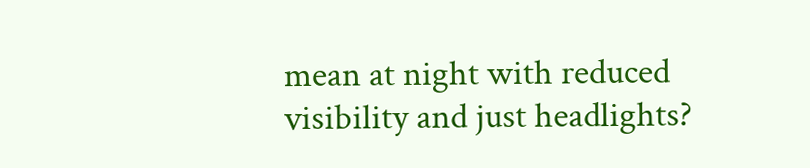mean at night with reduced visibility and just headlights?